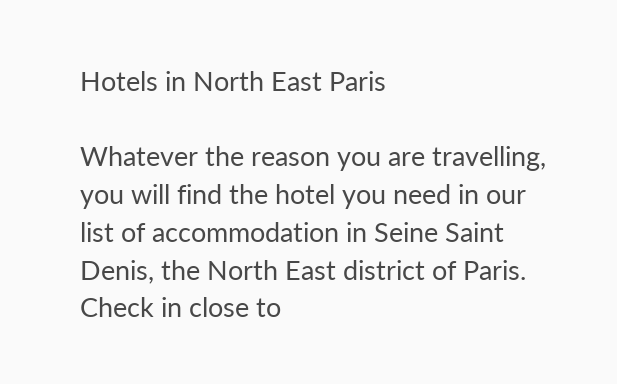Hotels in North East Paris

Whatever the reason you are travelling, you will find the hotel you need in our list of accommodation in Seine Saint Denis, the North East district of Paris. Check in close to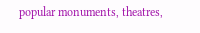popular monuments, theatres,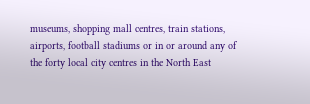museums, shopping mall centres, train stations, airports, football stadiums or in or around any of the forty local city centres in the North East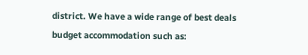district. We have a wide range of best deals budget accommodation such as: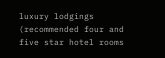luxury lodgings (recommended four and five star hotel rooms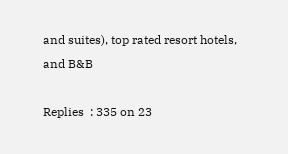and suites), top rated resort hotels, and B&B

Replies  : 335 on 23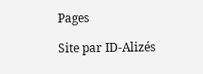Pages

Site par ID-Alizés